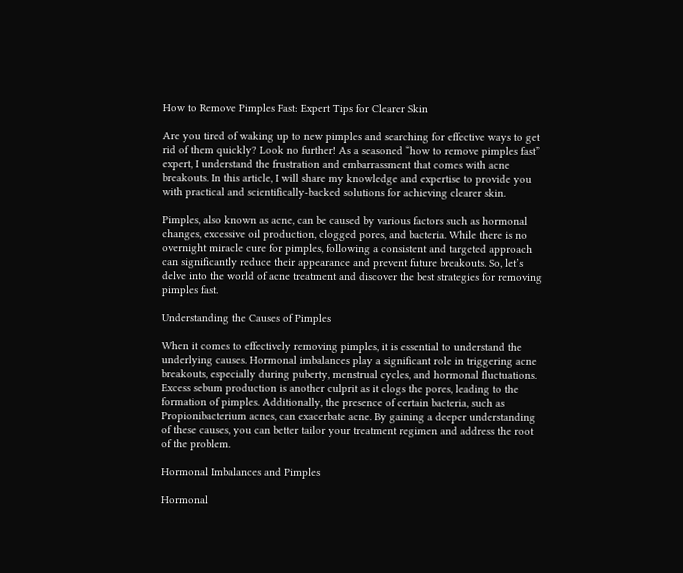How to Remove Pimples Fast: Expert Tips for Clearer Skin

Are you tired of waking up to new pimples and searching for effective ways to get rid of them quickly? Look no further! As a seasoned “how to remove pimples fast” expert, I understand the frustration and embarrassment that comes with acne breakouts. In this article, I will share my knowledge and expertise to provide you with practical and scientifically-backed solutions for achieving clearer skin.

Pimples, also known as acne, can be caused by various factors such as hormonal changes, excessive oil production, clogged pores, and bacteria. While there is no overnight miracle cure for pimples, following a consistent and targeted approach can significantly reduce their appearance and prevent future breakouts. So, let’s delve into the world of acne treatment and discover the best strategies for removing pimples fast.

Understanding the Causes of Pimples

When it comes to effectively removing pimples, it is essential to understand the underlying causes. Hormonal imbalances play a significant role in triggering acne breakouts, especially during puberty, menstrual cycles, and hormonal fluctuations. Excess sebum production is another culprit as it clogs the pores, leading to the formation of pimples. Additionally, the presence of certain bacteria, such as Propionibacterium acnes, can exacerbate acne. By gaining a deeper understanding of these causes, you can better tailor your treatment regimen and address the root of the problem.

Hormonal Imbalances and Pimples

Hormonal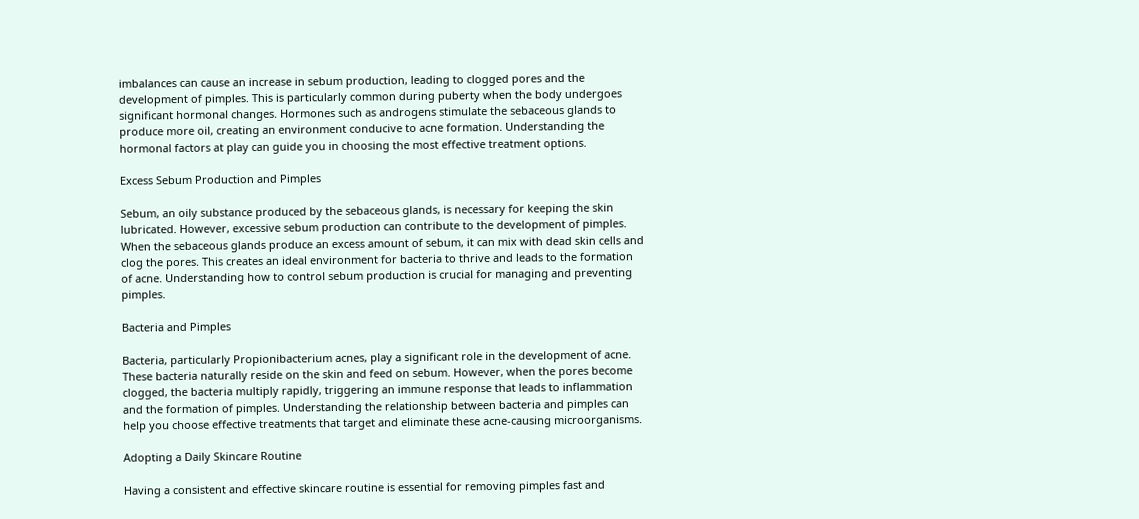imbalances can cause an increase in sebum production, leading to clogged pores and the development of pimples. This is particularly common during puberty when the body undergoes significant hormonal changes. Hormones such as androgens stimulate the sebaceous glands to produce more oil, creating an environment conducive to acne formation. Understanding the hormonal factors at play can guide you in choosing the most effective treatment options.

Excess Sebum Production and Pimples

Sebum, an oily substance produced by the sebaceous glands, is necessary for keeping the skin lubricated. However, excessive sebum production can contribute to the development of pimples. When the sebaceous glands produce an excess amount of sebum, it can mix with dead skin cells and clog the pores. This creates an ideal environment for bacteria to thrive and leads to the formation of acne. Understanding how to control sebum production is crucial for managing and preventing pimples.

Bacteria and Pimples

Bacteria, particularly Propionibacterium acnes, play a significant role in the development of acne. These bacteria naturally reside on the skin and feed on sebum. However, when the pores become clogged, the bacteria multiply rapidly, triggering an immune response that leads to inflammation and the formation of pimples. Understanding the relationship between bacteria and pimples can help you choose effective treatments that target and eliminate these acne-causing microorganisms.

Adopting a Daily Skincare Routine

Having a consistent and effective skincare routine is essential for removing pimples fast and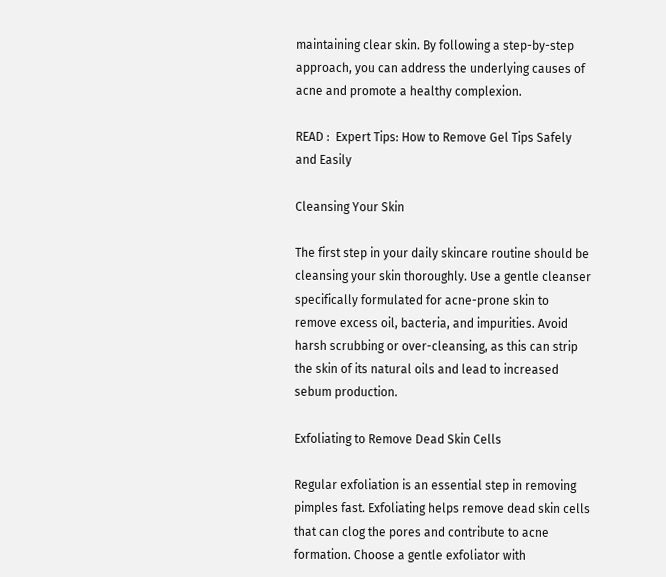maintaining clear skin. By following a step-by-step approach, you can address the underlying causes of acne and promote a healthy complexion.

READ :  Expert Tips: How to Remove Gel Tips Safely and Easily

Cleansing Your Skin

The first step in your daily skincare routine should be cleansing your skin thoroughly. Use a gentle cleanser specifically formulated for acne-prone skin to remove excess oil, bacteria, and impurities. Avoid harsh scrubbing or over-cleansing, as this can strip the skin of its natural oils and lead to increased sebum production.

Exfoliating to Remove Dead Skin Cells

Regular exfoliation is an essential step in removing pimples fast. Exfoliating helps remove dead skin cells that can clog the pores and contribute to acne formation. Choose a gentle exfoliator with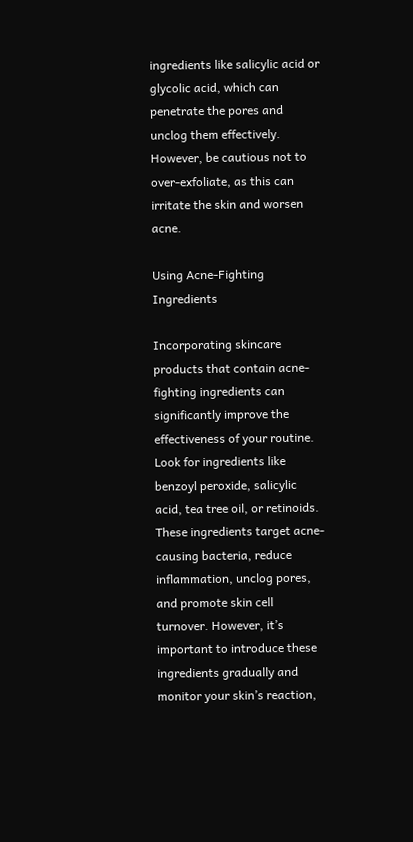ingredients like salicylic acid or glycolic acid, which can penetrate the pores and unclog them effectively. However, be cautious not to over-exfoliate, as this can irritate the skin and worsen acne.

Using Acne-Fighting Ingredients

Incorporating skincare products that contain acne-fighting ingredients can significantly improve the effectiveness of your routine. Look for ingredients like benzoyl peroxide, salicylic acid, tea tree oil, or retinoids. These ingredients target acne-causing bacteria, reduce inflammation, unclog pores, and promote skin cell turnover. However, it’s important to introduce these ingredients gradually and monitor your skin’s reaction,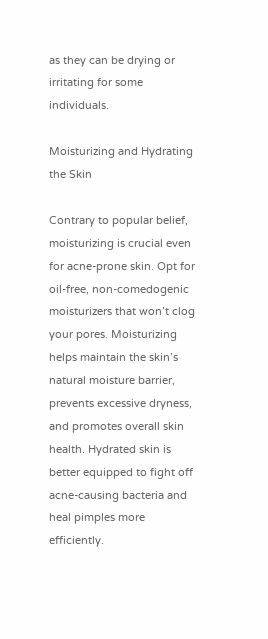as they can be drying or irritating for some individuals.

Moisturizing and Hydrating the Skin

Contrary to popular belief, moisturizing is crucial even for acne-prone skin. Opt for oil-free, non-comedogenic moisturizers that won’t clog your pores. Moisturizing helps maintain the skin’s natural moisture barrier, prevents excessive dryness, and promotes overall skin health. Hydrated skin is better equipped to fight off acne-causing bacteria and heal pimples more efficiently.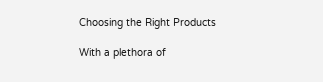Choosing the Right Products

With a plethora of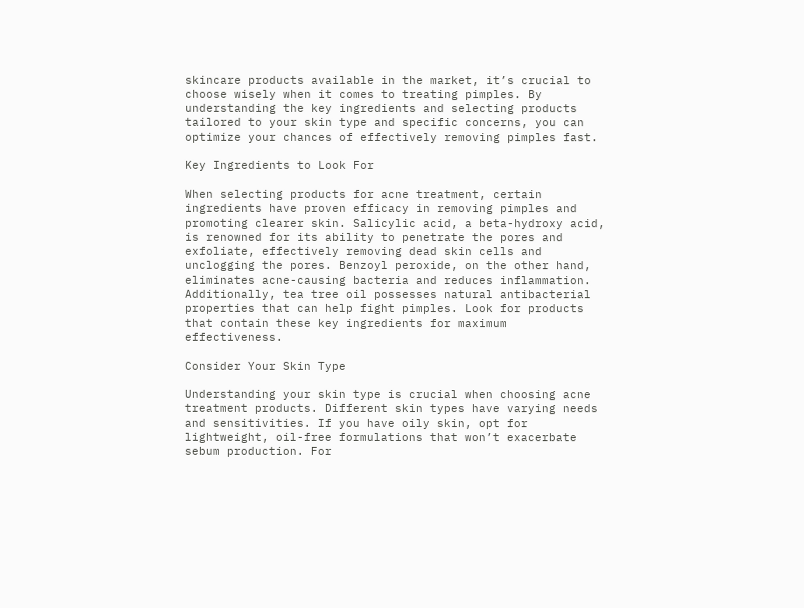skincare products available in the market, it’s crucial to choose wisely when it comes to treating pimples. By understanding the key ingredients and selecting products tailored to your skin type and specific concerns, you can optimize your chances of effectively removing pimples fast.

Key Ingredients to Look For

When selecting products for acne treatment, certain ingredients have proven efficacy in removing pimples and promoting clearer skin. Salicylic acid, a beta-hydroxy acid, is renowned for its ability to penetrate the pores and exfoliate, effectively removing dead skin cells and unclogging the pores. Benzoyl peroxide, on the other hand, eliminates acne-causing bacteria and reduces inflammation. Additionally, tea tree oil possesses natural antibacterial properties that can help fight pimples. Look for products that contain these key ingredients for maximum effectiveness.

Consider Your Skin Type

Understanding your skin type is crucial when choosing acne treatment products. Different skin types have varying needs and sensitivities. If you have oily skin, opt for lightweight, oil-free formulations that won’t exacerbate sebum production. For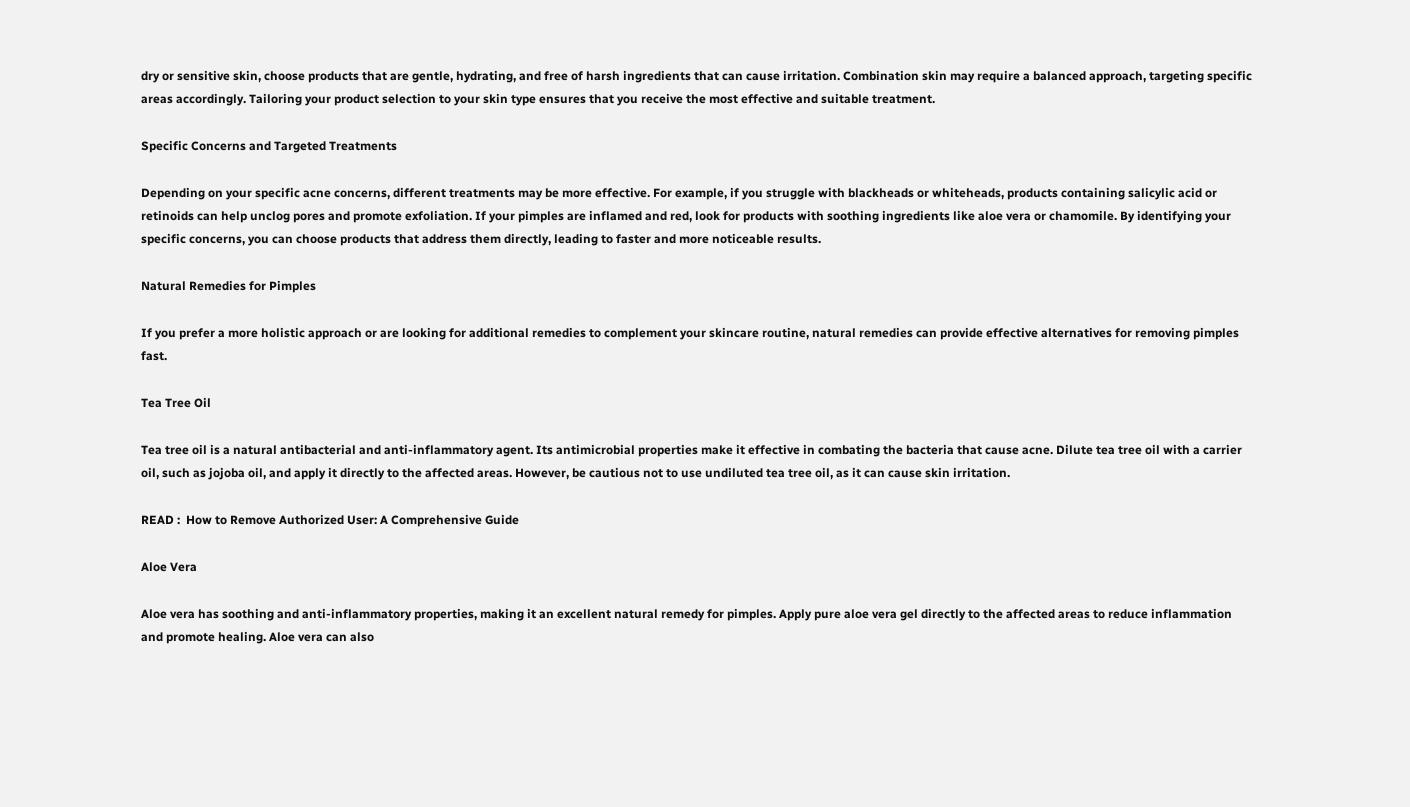dry or sensitive skin, choose products that are gentle, hydrating, and free of harsh ingredients that can cause irritation. Combination skin may require a balanced approach, targeting specific areas accordingly. Tailoring your product selection to your skin type ensures that you receive the most effective and suitable treatment.

Specific Concerns and Targeted Treatments

Depending on your specific acne concerns, different treatments may be more effective. For example, if you struggle with blackheads or whiteheads, products containing salicylic acid or retinoids can help unclog pores and promote exfoliation. If your pimples are inflamed and red, look for products with soothing ingredients like aloe vera or chamomile. By identifying your specific concerns, you can choose products that address them directly, leading to faster and more noticeable results.

Natural Remedies for Pimples

If you prefer a more holistic approach or are looking for additional remedies to complement your skincare routine, natural remedies can provide effective alternatives for removing pimples fast.

Tea Tree Oil

Tea tree oil is a natural antibacterial and anti-inflammatory agent. Its antimicrobial properties make it effective in combating the bacteria that cause acne. Dilute tea tree oil with a carrier oil, such as jojoba oil, and apply it directly to the affected areas. However, be cautious not to use undiluted tea tree oil, as it can cause skin irritation.

READ :  How to Remove Authorized User: A Comprehensive Guide

Aloe Vera

Aloe vera has soothing and anti-inflammatory properties, making it an excellent natural remedy for pimples. Apply pure aloe vera gel directly to the affected areas to reduce inflammation and promote healing. Aloe vera can also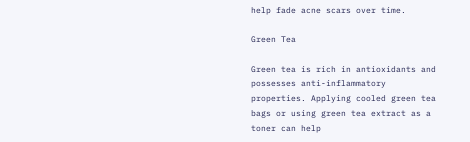help fade acne scars over time.

Green Tea

Green tea is rich in antioxidants and possesses anti-inflammatory properties. Applying cooled green tea bags or using green tea extract as a toner can help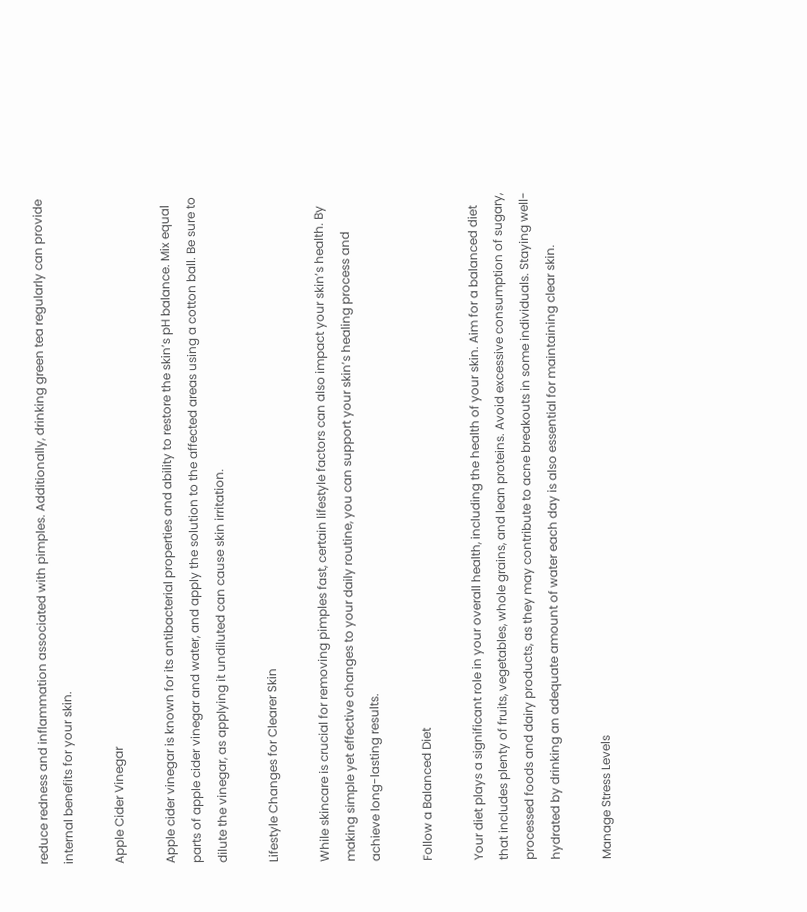reduce redness and inflammation associated with pimples. Additionally, drinking green tea regularly can provide internal benefits for your skin.

Apple Cider Vinegar

Apple cider vinegar is known for its antibacterial properties and ability to restore the skin’s pH balance. Mix equal parts of apple cider vinegar and water, and apply the solution to the affected areas using a cotton ball. Be sure to dilute the vinegar, as applying it undiluted can cause skin irritation.

Lifestyle Changes for Clearer Skin

While skincare is crucial for removing pimples fast, certain lifestyle factors can also impact your skin’s health. By making simple yet effective changes to your daily routine, you can support your skin’s healing process and achieve long-lasting results.

Follow a Balanced Diet

Your diet plays a significant role in your overall health, including the health of your skin. Aim for a balanced diet that includes plenty of fruits, vegetables, whole grains, and lean proteins. Avoid excessive consumption of sugary, processed foods and dairy products, as they may contribute to acne breakouts in some individuals. Staying well-hydrated by drinking an adequate amount of water each day is also essential for maintaining clear skin.

Manage Stress Levels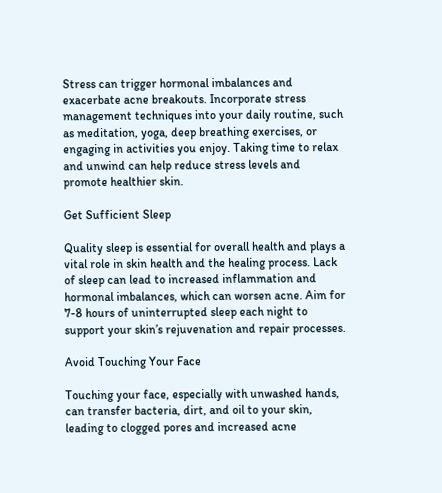Stress can trigger hormonal imbalances and exacerbate acne breakouts. Incorporate stress management techniques into your daily routine, such as meditation, yoga, deep breathing exercises, or engaging in activities you enjoy. Taking time to relax and unwind can help reduce stress levels and promote healthier skin.

Get Sufficient Sleep

Quality sleep is essential for overall health and plays a vital role in skin health and the healing process. Lack of sleep can lead to increased inflammation and hormonal imbalances, which can worsen acne. Aim for 7-8 hours of uninterrupted sleep each night to support your skin’s rejuvenation and repair processes.

Avoid Touching Your Face

Touching your face, especially with unwashed hands, can transfer bacteria, dirt, and oil to your skin, leading to clogged pores and increased acne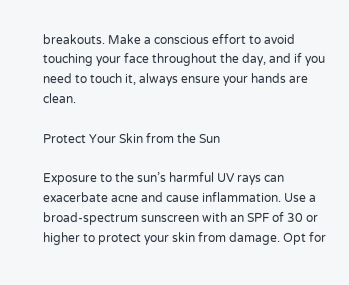breakouts. Make a conscious effort to avoid touching your face throughout the day, and if you need to touch it, always ensure your hands are clean.

Protect Your Skin from the Sun

Exposure to the sun’s harmful UV rays can exacerbate acne and cause inflammation. Use a broad-spectrum sunscreen with an SPF of 30 or higher to protect your skin from damage. Opt for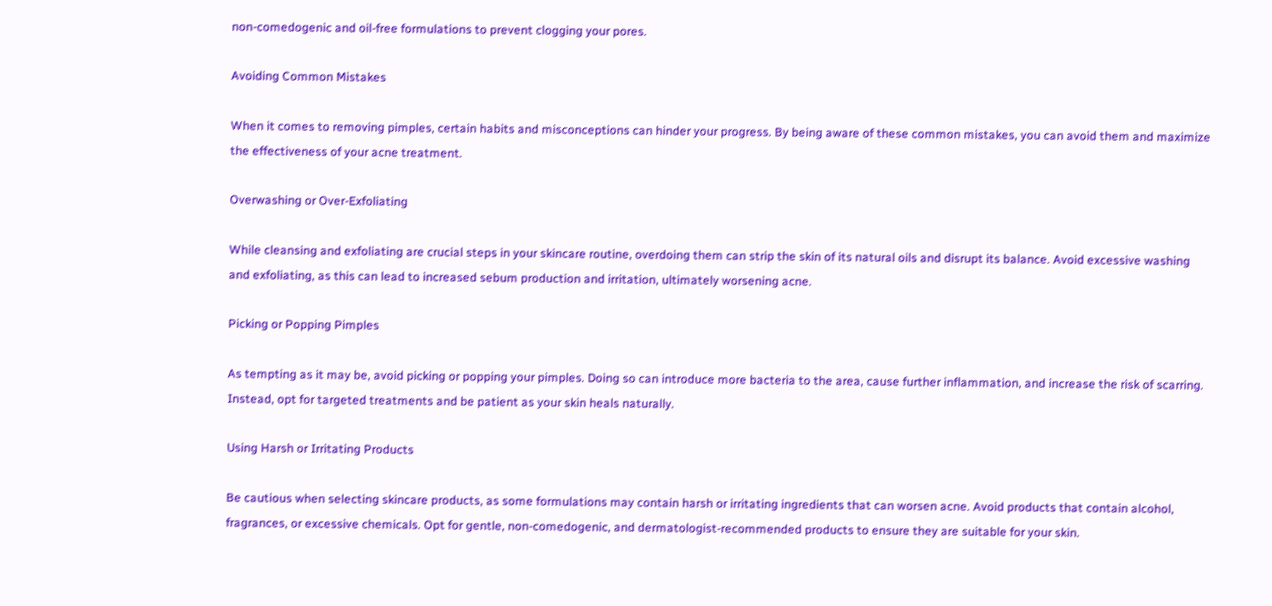non-comedogenic and oil-free formulations to prevent clogging your pores.

Avoiding Common Mistakes

When it comes to removing pimples, certain habits and misconceptions can hinder your progress. By being aware of these common mistakes, you can avoid them and maximize the effectiveness of your acne treatment.

Overwashing or Over-Exfoliating

While cleansing and exfoliating are crucial steps in your skincare routine, overdoing them can strip the skin of its natural oils and disrupt its balance. Avoid excessive washing and exfoliating, as this can lead to increased sebum production and irritation, ultimately worsening acne.

Picking or Popping Pimples

As tempting as it may be, avoid picking or popping your pimples. Doing so can introduce more bacteria to the area, cause further inflammation, and increase the risk of scarring. Instead, opt for targeted treatments and be patient as your skin heals naturally.

Using Harsh or Irritating Products

Be cautious when selecting skincare products, as some formulations may contain harsh or irritating ingredients that can worsen acne. Avoid products that contain alcohol, fragrances, or excessive chemicals. Opt for gentle, non-comedogenic, and dermatologist-recommended products to ensure they are suitable for your skin.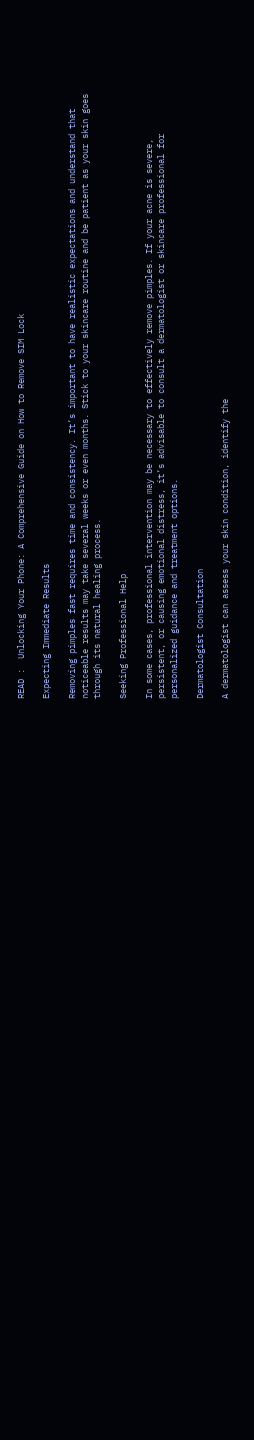READ :  Unlocking Your Phone: A Comprehensive Guide on How to Remove SIM Lock

Expecting Immediate Results

Removing pimples fast requires time and consistency. It’s important to have realistic expectations and understand that noticeable results may take several weeks or even months. Stick to your skincare routine and be patient as your skin goes through its natural healing process.

Seeking Professional Help

In some cases, professional intervention may be necessary to effectively remove pimples. If your acne is severe, persistent, or causing emotional distress, it’s advisable to consult a dermatologist or skincare professional for personalized guidance and treatment options.

Dermatologist Consultation

A dermatologist can assess your skin condition, identify the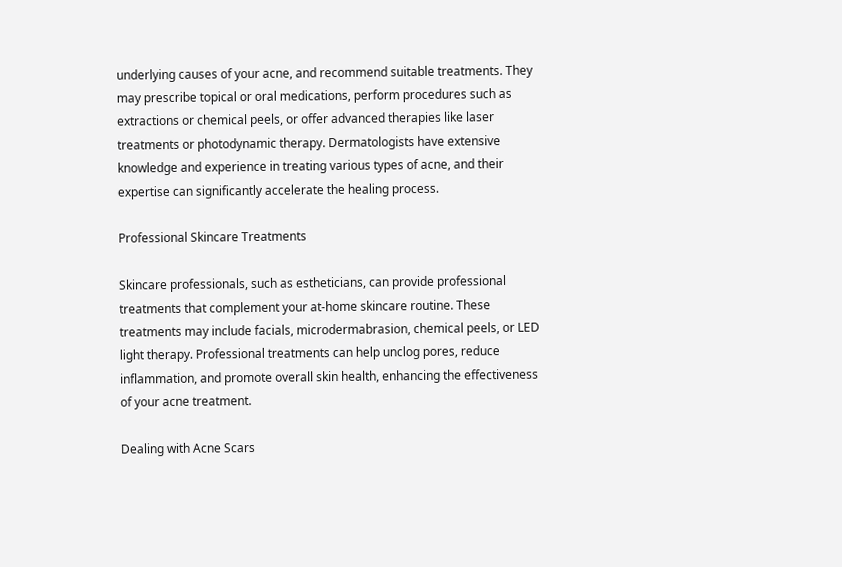underlying causes of your acne, and recommend suitable treatments. They may prescribe topical or oral medications, perform procedures such as extractions or chemical peels, or offer advanced therapies like laser treatments or photodynamic therapy. Dermatologists have extensive knowledge and experience in treating various types of acne, and their expertise can significantly accelerate the healing process.

Professional Skincare Treatments

Skincare professionals, such as estheticians, can provide professional treatments that complement your at-home skincare routine. These treatments may include facials, microdermabrasion, chemical peels, or LED light therapy. Professional treatments can help unclog pores, reduce inflammation, and promote overall skin health, enhancing the effectiveness of your acne treatment.

Dealing with Acne Scars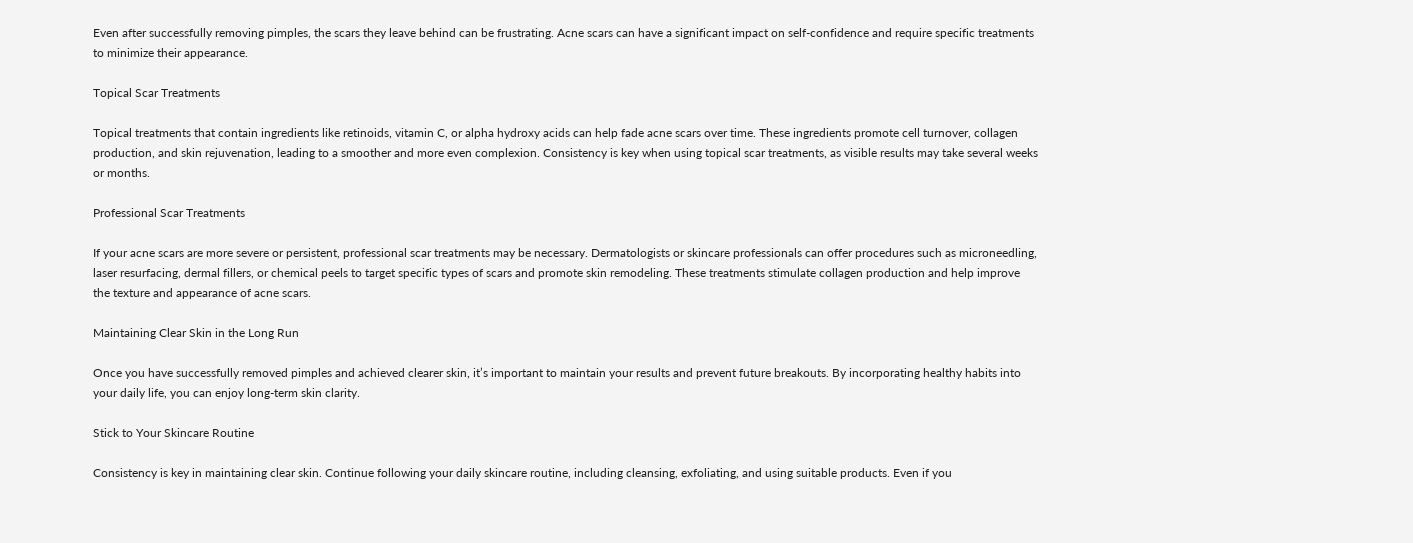Even after successfully removing pimples, the scars they leave behind can be frustrating. Acne scars can have a significant impact on self-confidence and require specific treatments to minimize their appearance.

Topical Scar Treatments

Topical treatments that contain ingredients like retinoids, vitamin C, or alpha hydroxy acids can help fade acne scars over time. These ingredients promote cell turnover, collagen production, and skin rejuvenation, leading to a smoother and more even complexion. Consistency is key when using topical scar treatments, as visible results may take several weeks or months.

Professional Scar Treatments

If your acne scars are more severe or persistent, professional scar treatments may be necessary. Dermatologists or skincare professionals can offer procedures such as microneedling, laser resurfacing, dermal fillers, or chemical peels to target specific types of scars and promote skin remodeling. These treatments stimulate collagen production and help improve the texture and appearance of acne scars.

Maintaining Clear Skin in the Long Run

Once you have successfully removed pimples and achieved clearer skin, it’s important to maintain your results and prevent future breakouts. By incorporating healthy habits into your daily life, you can enjoy long-term skin clarity.

Stick to Your Skincare Routine

Consistency is key in maintaining clear skin. Continue following your daily skincare routine, including cleansing, exfoliating, and using suitable products. Even if you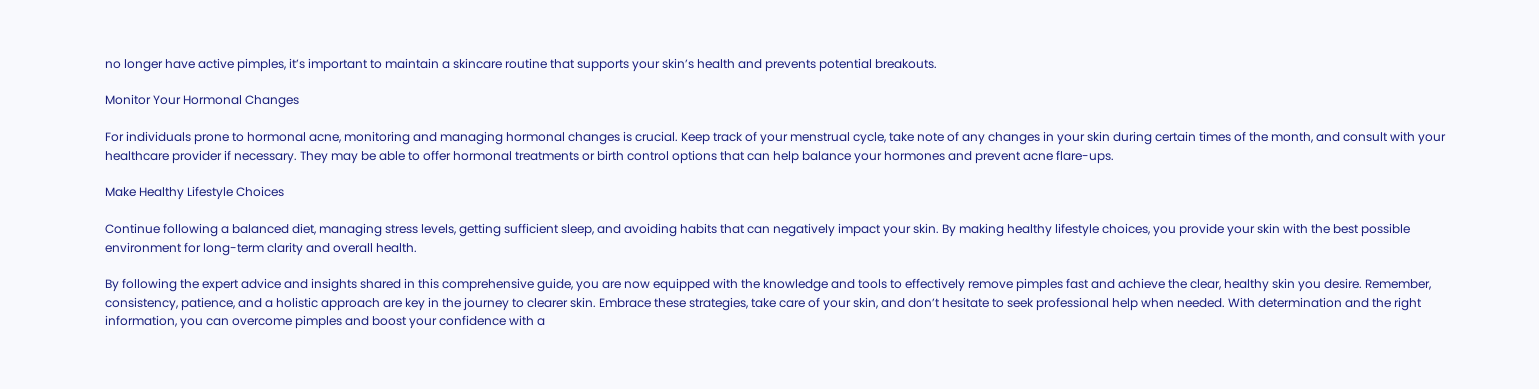no longer have active pimples, it’s important to maintain a skincare routine that supports your skin’s health and prevents potential breakouts.

Monitor Your Hormonal Changes

For individuals prone to hormonal acne, monitoring and managing hormonal changes is crucial. Keep track of your menstrual cycle, take note of any changes in your skin during certain times of the month, and consult with your healthcare provider if necessary. They may be able to offer hormonal treatments or birth control options that can help balance your hormones and prevent acne flare-ups.

Make Healthy Lifestyle Choices

Continue following a balanced diet, managing stress levels, getting sufficient sleep, and avoiding habits that can negatively impact your skin. By making healthy lifestyle choices, you provide your skin with the best possible environment for long-term clarity and overall health.

By following the expert advice and insights shared in this comprehensive guide, you are now equipped with the knowledge and tools to effectively remove pimples fast and achieve the clear, healthy skin you desire. Remember, consistency, patience, and a holistic approach are key in the journey to clearer skin. Embrace these strategies, take care of your skin, and don’t hesitate to seek professional help when needed. With determination and the right information, you can overcome pimples and boost your confidence with a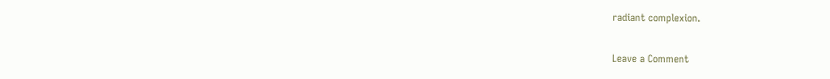radiant complexion.

Leave a Comment